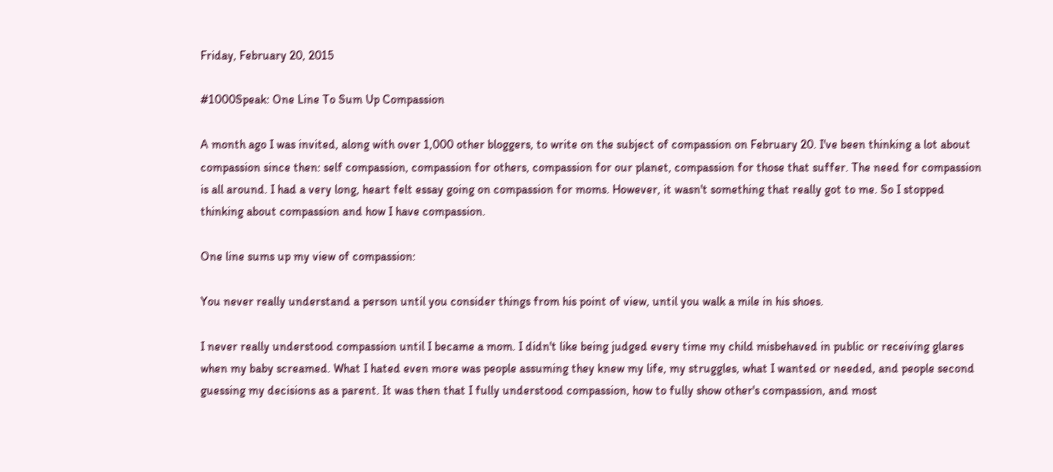Friday, February 20, 2015

#1000Speak: One Line To Sum Up Compassion

A month ago I was invited, along with over 1,000 other bloggers, to write on the subject of compassion on February 20. I've been thinking a lot about compassion since then: self compassion, compassion for others, compassion for our planet, compassion for those that suffer. The need for compassion is all around. I had a very long, heart felt essay going on compassion for moms. However, it wasn't something that really got to me. So I stopped thinking about compassion and how I have compassion.

One line sums up my view of compassion:

You never really understand a person until you consider things from his point of view, until you walk a mile in his shoes.

I never really understood compassion until I became a mom. I didn't like being judged every time my child misbehaved in public or receiving glares when my baby screamed. What I hated even more was people assuming they knew my life, my struggles, what I wanted or needed, and people second guessing my decisions as a parent. It was then that I fully understood compassion, how to fully show other's compassion, and most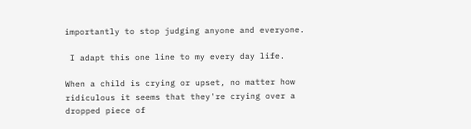importantly to stop judging anyone and everyone.

 I adapt this one line to my every day life.

When a child is crying or upset, no matter how ridiculous it seems that they're crying over a dropped piece of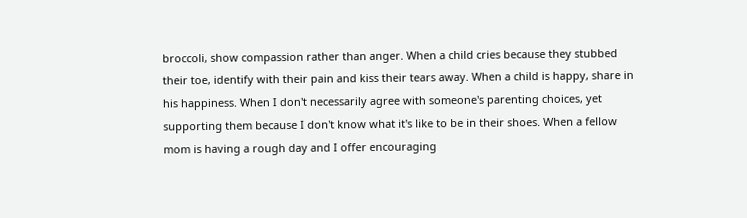broccoli, show compassion rather than anger. When a child cries because they stubbed their toe, identify with their pain and kiss their tears away. When a child is happy, share in his happiness. When I don't necessarily agree with someone's parenting choices, yet supporting them because I don't know what it's like to be in their shoes. When a fellow mom is having a rough day and I offer encouraging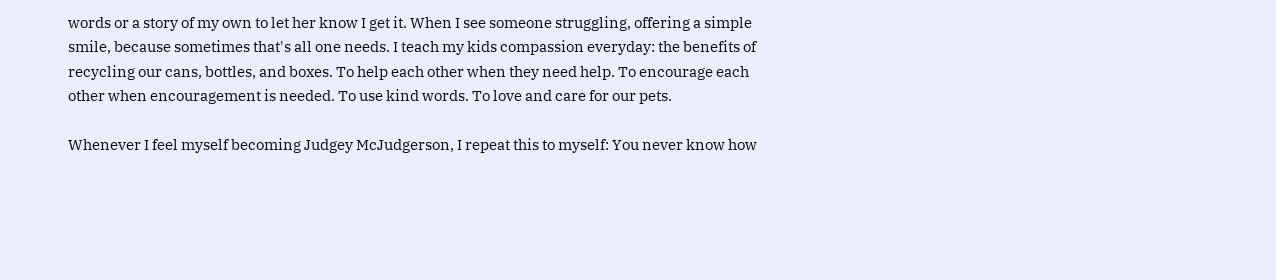words or a story of my own to let her know I get it. When I see someone struggling, offering a simple smile, because sometimes that's all one needs. I teach my kids compassion everyday: the benefits of recycling our cans, bottles, and boxes. To help each other when they need help. To encourage each other when encouragement is needed. To use kind words. To love and care for our pets.

Whenever I feel myself becoming Judgey McJudgerson, I repeat this to myself: You never know how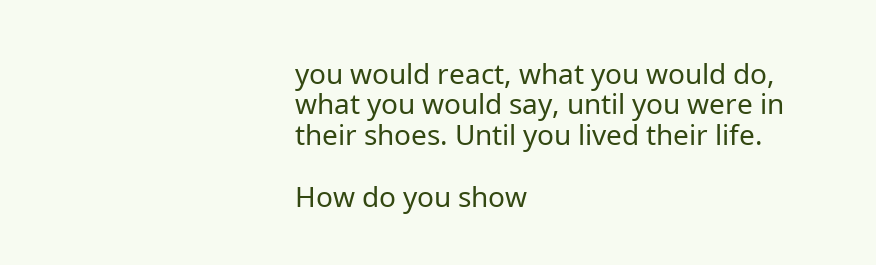you would react, what you would do, what you would say, until you were in their shoes. Until you lived their life.

How do you show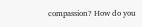compassion? How do you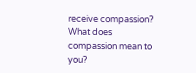receive compassion? What does compassion mean to you?